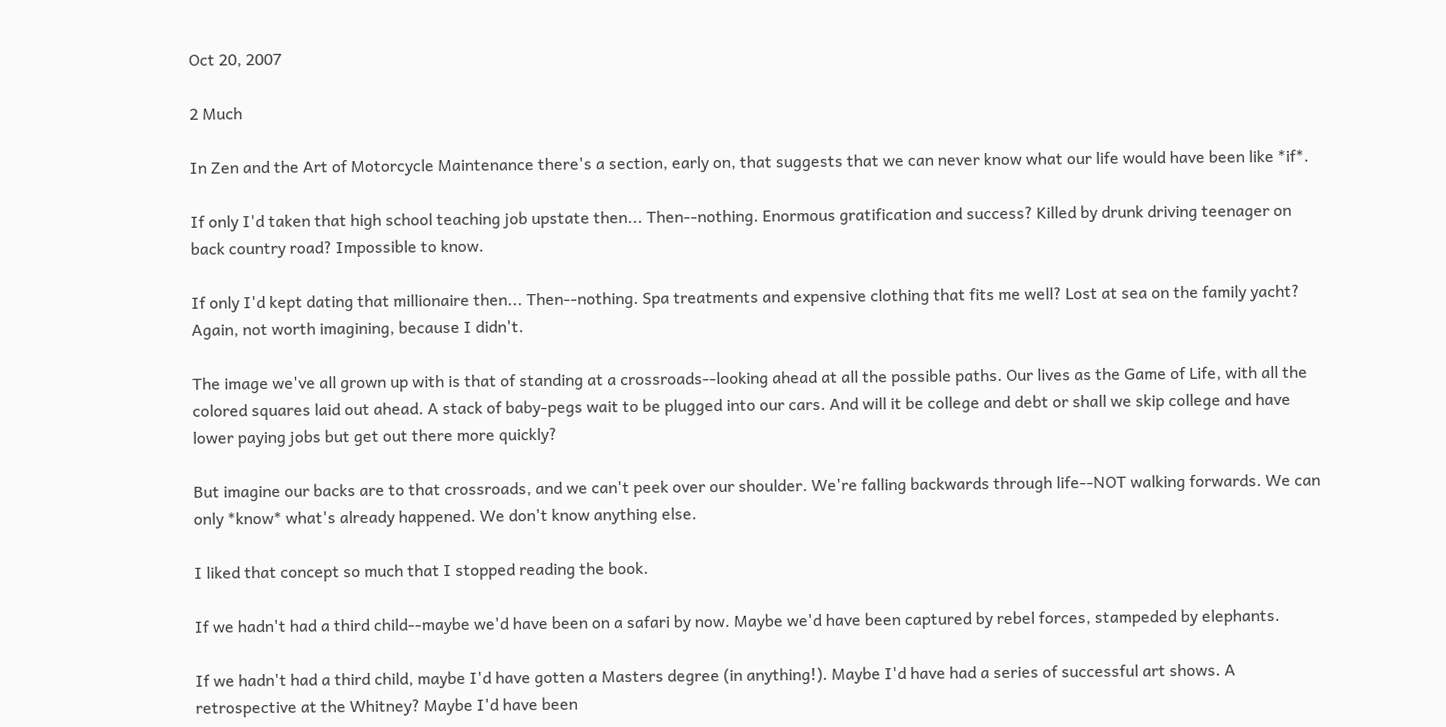Oct 20, 2007

2 Much

In Zen and the Art of Motorcycle Maintenance there's a section, early on, that suggests that we can never know what our life would have been like *if*.

If only I'd taken that high school teaching job upstate then... Then--nothing. Enormous gratification and success? Killed by drunk driving teenager on back country road? Impossible to know.

If only I'd kept dating that millionaire then... Then--nothing. Spa treatments and expensive clothing that fits me well? Lost at sea on the family yacht? Again, not worth imagining, because I didn't.

The image we've all grown up with is that of standing at a crossroads--looking ahead at all the possible paths. Our lives as the Game of Life, with all the colored squares laid out ahead. A stack of baby-pegs wait to be plugged into our cars. And will it be college and debt or shall we skip college and have lower paying jobs but get out there more quickly?

But imagine our backs are to that crossroads, and we can't peek over our shoulder. We're falling backwards through life--NOT walking forwards. We can only *know* what's already happened. We don't know anything else.

I liked that concept so much that I stopped reading the book.

If we hadn't had a third child--maybe we'd have been on a safari by now. Maybe we'd have been captured by rebel forces, stampeded by elephants.

If we hadn't had a third child, maybe I'd have gotten a Masters degree (in anything!). Maybe I'd have had a series of successful art shows. A retrospective at the Whitney? Maybe I'd have been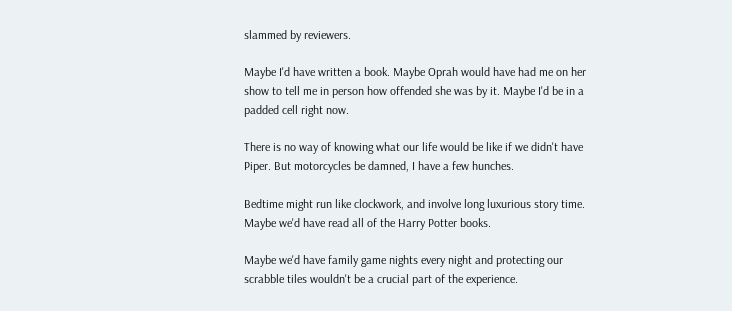slammed by reviewers.

Maybe I'd have written a book. Maybe Oprah would have had me on her show to tell me in person how offended she was by it. Maybe I'd be in a padded cell right now.

There is no way of knowing what our life would be like if we didn't have Piper. But motorcycles be damned, I have a few hunches.

Bedtime might run like clockwork, and involve long luxurious story time. Maybe we'd have read all of the Harry Potter books.

Maybe we'd have family game nights every night and protecting our scrabble tiles wouldn't be a crucial part of the experience.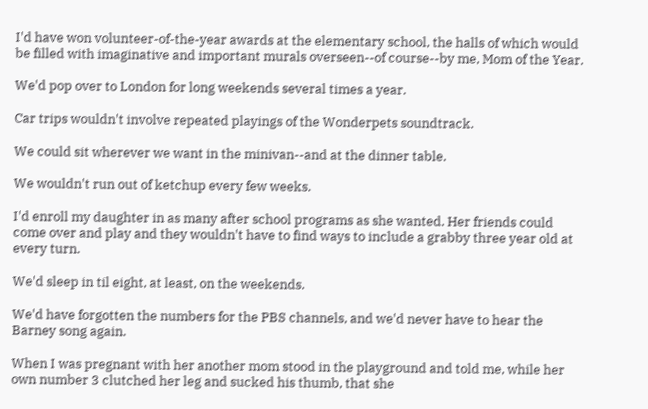I'd have won volunteer-of-the-year awards at the elementary school, the halls of which would be filled with imaginative and important murals overseen--of course--by me, Mom of the Year.

We'd pop over to London for long weekends several times a year.

Car trips wouldn't involve repeated playings of the Wonderpets soundtrack.

We could sit wherever we want in the minivan--and at the dinner table.

We wouldn't run out of ketchup every few weeks.

I'd enroll my daughter in as many after school programs as she wanted. Her friends could come over and play and they wouldn't have to find ways to include a grabby three year old at every turn.

We'd sleep in til eight, at least, on the weekends.

We'd have forgotten the numbers for the PBS channels, and we'd never have to hear the Barney song again.

When I was pregnant with her another mom stood in the playground and told me, while her own number 3 clutched her leg and sucked his thumb, that she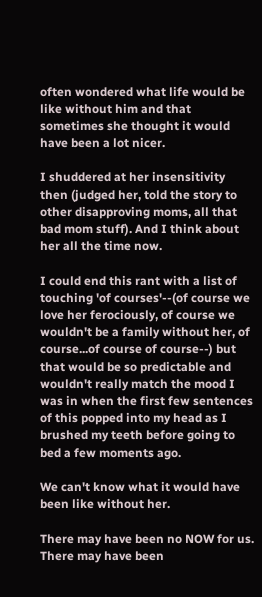often wondered what life would be like without him and that sometimes she thought it would have been a lot nicer.

I shuddered at her insensitivity then (judged her, told the story to other disapproving moms, all that bad mom stuff). And I think about her all the time now.

I could end this rant with a list of touching 'of courses'--(of course we love her ferociously, of course we wouldn't be a family without her, of course...of course of course--) but that would be so predictable and wouldn't really match the mood I was in when the first few sentences of this popped into my head as I brushed my teeth before going to bed a few moments ago.

We can't know what it would have been like without her.

There may have been no NOW for us. There may have been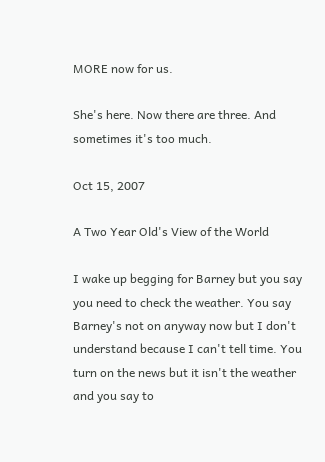MORE now for us.

She's here. Now there are three. And sometimes it's too much.

Oct 15, 2007

A Two Year Old's View of the World

I wake up begging for Barney but you say you need to check the weather. You say Barney's not on anyway now but I don't understand because I can't tell time. You turn on the news but it isn't the weather and you say to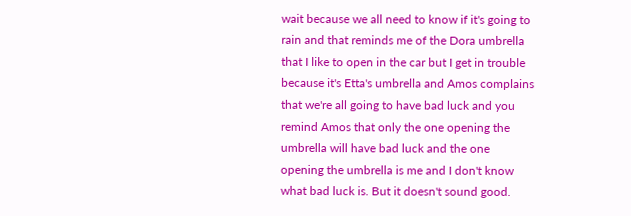wait because we all need to know if it's going to rain and that reminds me of the Dora umbrella that I like to open in the car but I get in trouble because it's Etta's umbrella and Amos complains that we're all going to have bad luck and you remind Amos that only the one opening the umbrella will have bad luck and the one opening the umbrella is me and I don't know what bad luck is. But it doesn't sound good.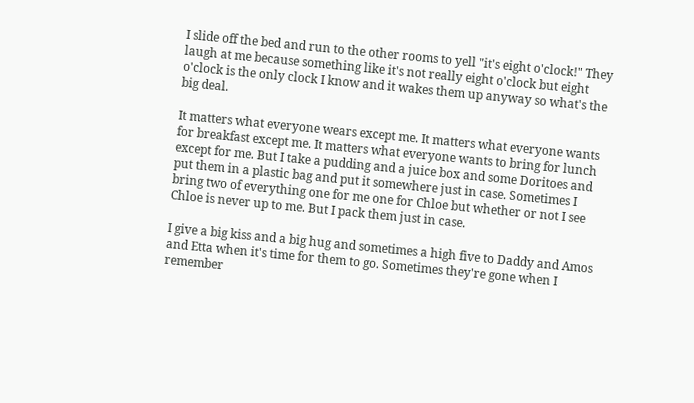I slide off the bed and run to the other rooms to yell "it's eight o'clock!" They laugh at me because something like it's not really eight o'clock but eight o'clock is the only clock I know and it wakes them up anyway so what's the big deal.

It matters what everyone wears except me. It matters what everyone wants for breakfast except me. It matters what everyone wants to bring for lunch except for me. But I take a pudding and a juice box and some Doritoes and put them in a plastic bag and put it somewhere just in case. Sometimes I bring two of everything one for me one for Chloe but whether or not I see Chloe is never up to me. But I pack them just in case.

I give a big kiss and a big hug and sometimes a high five to Daddy and Amos and Etta when it's time for them to go. Sometimes they're gone when I remember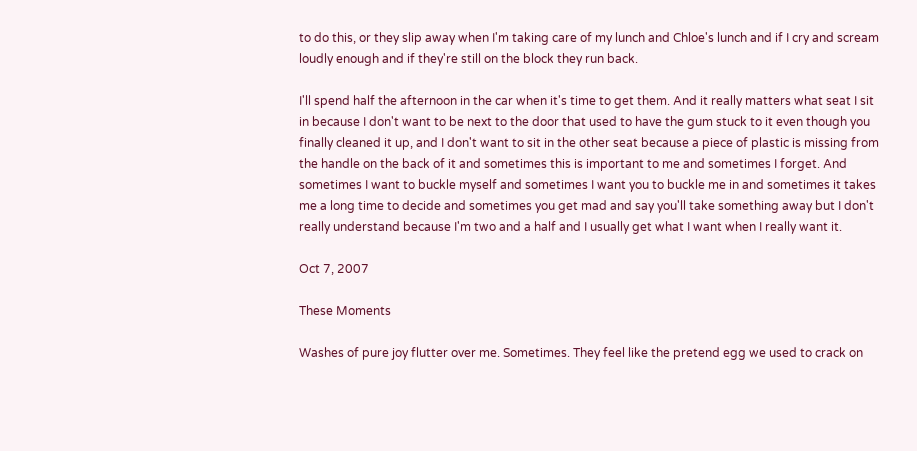to do this, or they slip away when I'm taking care of my lunch and Chloe's lunch and if I cry and scream loudly enough and if they're still on the block they run back.

I'll spend half the afternoon in the car when it's time to get them. And it really matters what seat I sit in because I don't want to be next to the door that used to have the gum stuck to it even though you finally cleaned it up, and I don't want to sit in the other seat because a piece of plastic is missing from the handle on the back of it and sometimes this is important to me and sometimes I forget. And sometimes I want to buckle myself and sometimes I want you to buckle me in and sometimes it takes me a long time to decide and sometimes you get mad and say you'll take something away but I don't really understand because I'm two and a half and I usually get what I want when I really want it.

Oct 7, 2007

These Moments

Washes of pure joy flutter over me. Sometimes. They feel like the pretend egg we used to crack on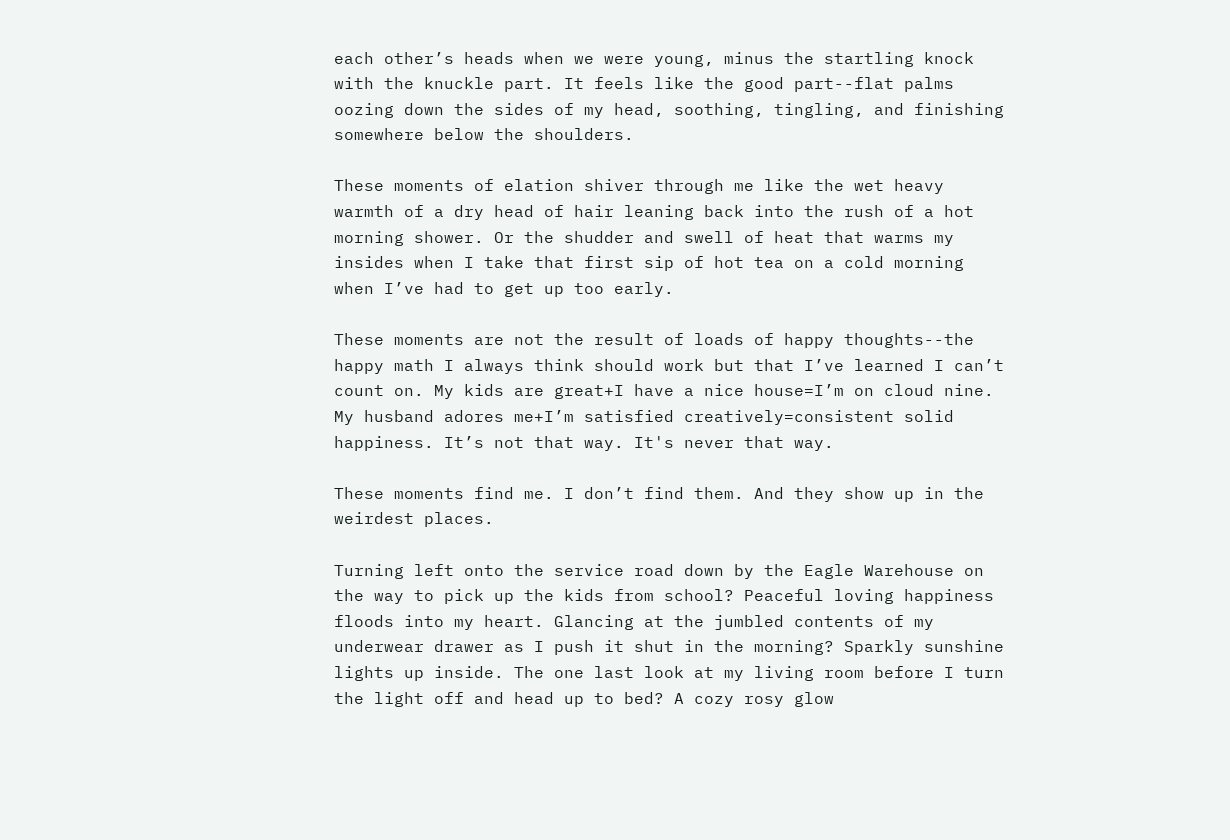each other’s heads when we were young, minus the startling knock with the knuckle part. It feels like the good part--flat palms oozing down the sides of my head, soothing, tingling, and finishing somewhere below the shoulders.

These moments of elation shiver through me like the wet heavy warmth of a dry head of hair leaning back into the rush of a hot morning shower. Or the shudder and swell of heat that warms my insides when I take that first sip of hot tea on a cold morning when I’ve had to get up too early.

These moments are not the result of loads of happy thoughts--the happy math I always think should work but that I’ve learned I can’t count on. My kids are great+I have a nice house=I’m on cloud nine. My husband adores me+I’m satisfied creatively=consistent solid happiness. It’s not that way. It's never that way.

These moments find me. I don’t find them. And they show up in the weirdest places.

Turning left onto the service road down by the Eagle Warehouse on the way to pick up the kids from school? Peaceful loving happiness floods into my heart. Glancing at the jumbled contents of my underwear drawer as I push it shut in the morning? Sparkly sunshine lights up inside. The one last look at my living room before I turn the light off and head up to bed? A cozy rosy glow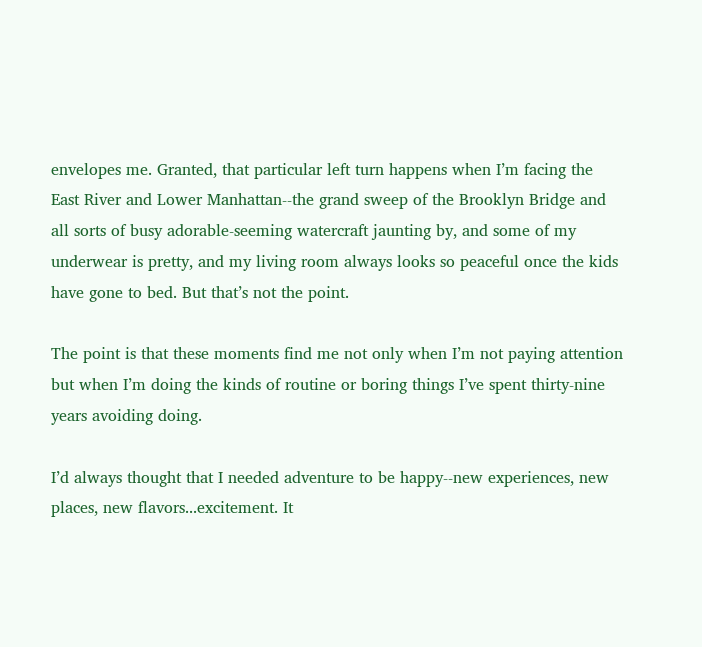envelopes me. Granted, that particular left turn happens when I’m facing the East River and Lower Manhattan--the grand sweep of the Brooklyn Bridge and all sorts of busy adorable-seeming watercraft jaunting by, and some of my underwear is pretty, and my living room always looks so peaceful once the kids have gone to bed. But that’s not the point.

The point is that these moments find me not only when I’m not paying attention but when I’m doing the kinds of routine or boring things I’ve spent thirty-nine years avoiding doing.

I’d always thought that I needed adventure to be happy--new experiences, new places, new flavors...excitement. It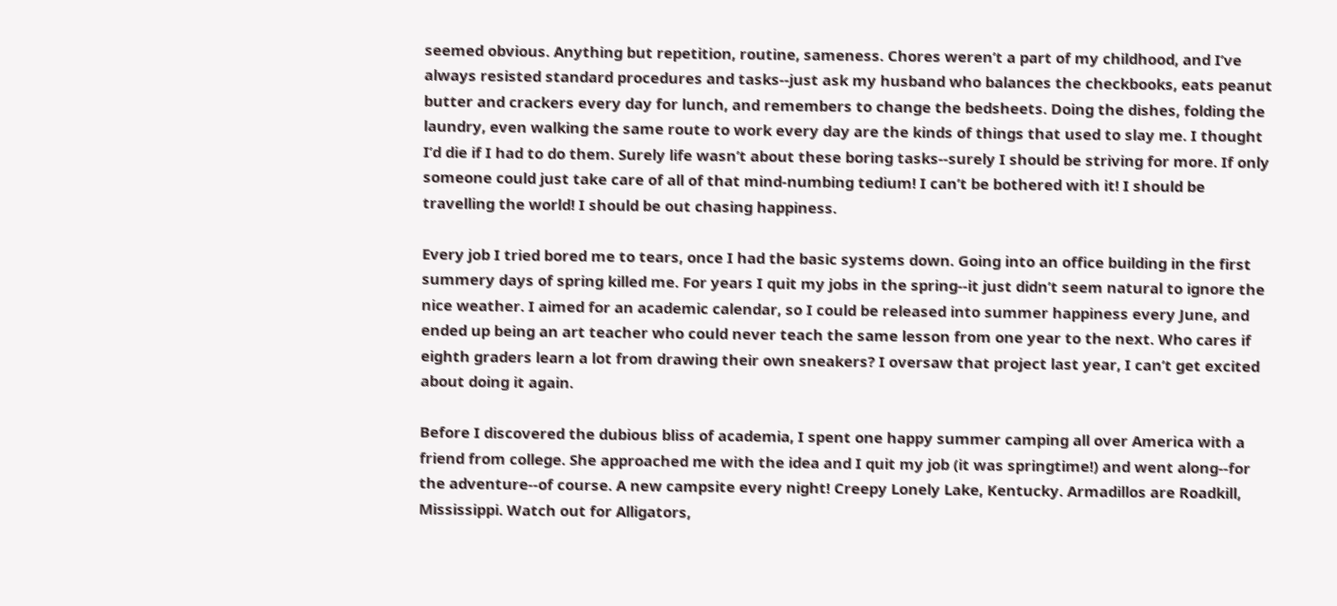seemed obvious. Anything but repetition, routine, sameness. Chores weren’t a part of my childhood, and I’ve always resisted standard procedures and tasks--just ask my husband who balances the checkbooks, eats peanut butter and crackers every day for lunch, and remembers to change the bedsheets. Doing the dishes, folding the laundry, even walking the same route to work every day are the kinds of things that used to slay me. I thought I’d die if I had to do them. Surely life wasn’t about these boring tasks--surely I should be striving for more. If only someone could just take care of all of that mind-numbing tedium! I can’t be bothered with it! I should be travelling the world! I should be out chasing happiness.

Every job I tried bored me to tears, once I had the basic systems down. Going into an office building in the first summery days of spring killed me. For years I quit my jobs in the spring--it just didn’t seem natural to ignore the nice weather. I aimed for an academic calendar, so I could be released into summer happiness every June, and ended up being an art teacher who could never teach the same lesson from one year to the next. Who cares if eighth graders learn a lot from drawing their own sneakers? I oversaw that project last year, I can’t get excited about doing it again.

Before I discovered the dubious bliss of academia, I spent one happy summer camping all over America with a friend from college. She approached me with the idea and I quit my job (it was springtime!) and went along--for the adventure--of course. A new campsite every night! Creepy Lonely Lake, Kentucky. Armadillos are Roadkill, Mississippi. Watch out for Alligators,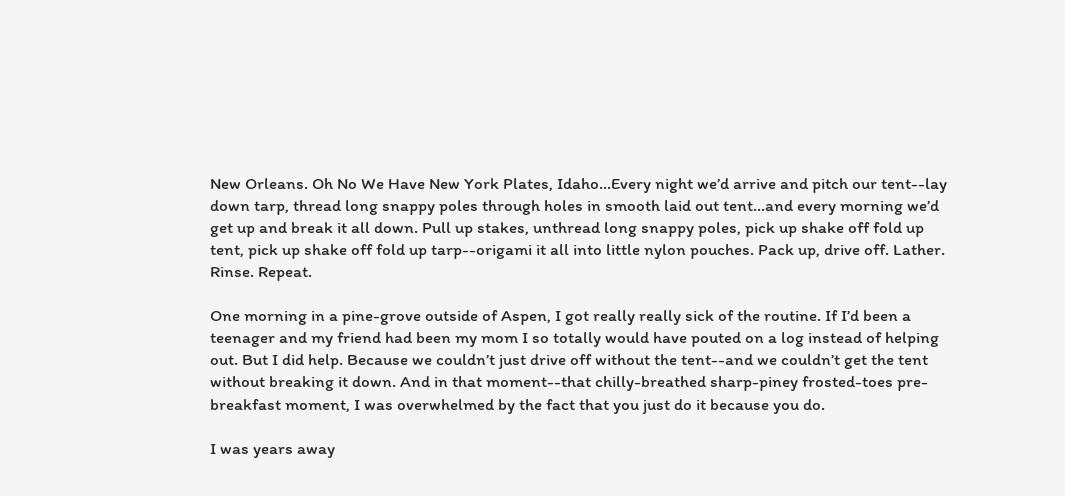New Orleans. Oh No We Have New York Plates, Idaho...Every night we’d arrive and pitch our tent--lay down tarp, thread long snappy poles through holes in smooth laid out tent...and every morning we’d get up and break it all down. Pull up stakes, unthread long snappy poles, pick up shake off fold up tent, pick up shake off fold up tarp--origami it all into little nylon pouches. Pack up, drive off. Lather. Rinse. Repeat.

One morning in a pine-grove outside of Aspen, I got really really sick of the routine. If I’d been a teenager and my friend had been my mom I so totally would have pouted on a log instead of helping out. But I did help. Because we couldn’t just drive off without the tent--and we couldn’t get the tent without breaking it down. And in that moment--that chilly-breathed sharp-piney frosted-toes pre-breakfast moment, I was overwhelmed by the fact that you just do it because you do.

I was years away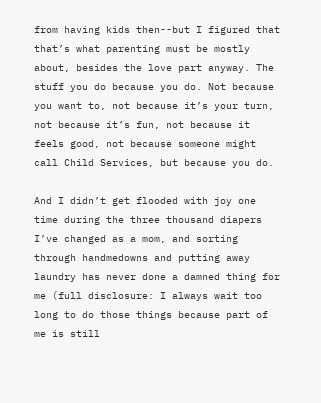from having kids then--but I figured that that’s what parenting must be mostly about, besides the love part anyway. The stuff you do because you do. Not because you want to, not because it’s your turn, not because it’s fun, not because it feels good, not because someone might call Child Services, but because you do.

And I didn’t get flooded with joy one time during the three thousand diapers I’ve changed as a mom, and sorting through handmedowns and putting away laundry has never done a damned thing for me (full disclosure: I always wait too long to do those things because part of me is still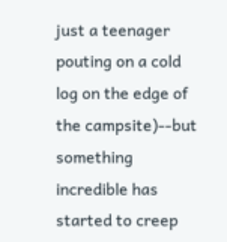just a teenager pouting on a cold log on the edge of the campsite)--but something incredible has started to creep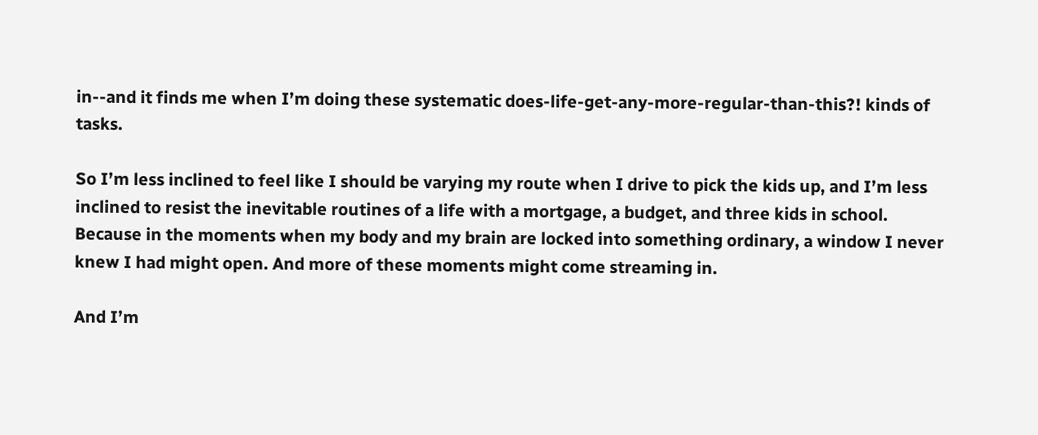in--and it finds me when I’m doing these systematic does-life-get-any-more-regular-than-this?! kinds of tasks.

So I’m less inclined to feel like I should be varying my route when I drive to pick the kids up, and I’m less inclined to resist the inevitable routines of a life with a mortgage, a budget, and three kids in school. Because in the moments when my body and my brain are locked into something ordinary, a window I never knew I had might open. And more of these moments might come streaming in.

And I’m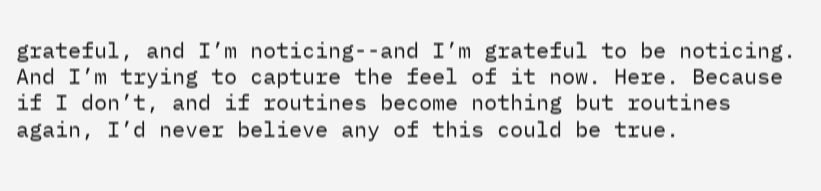grateful, and I’m noticing--and I’m grateful to be noticing. And I’m trying to capture the feel of it now. Here. Because if I don’t, and if routines become nothing but routines again, I’d never believe any of this could be true.